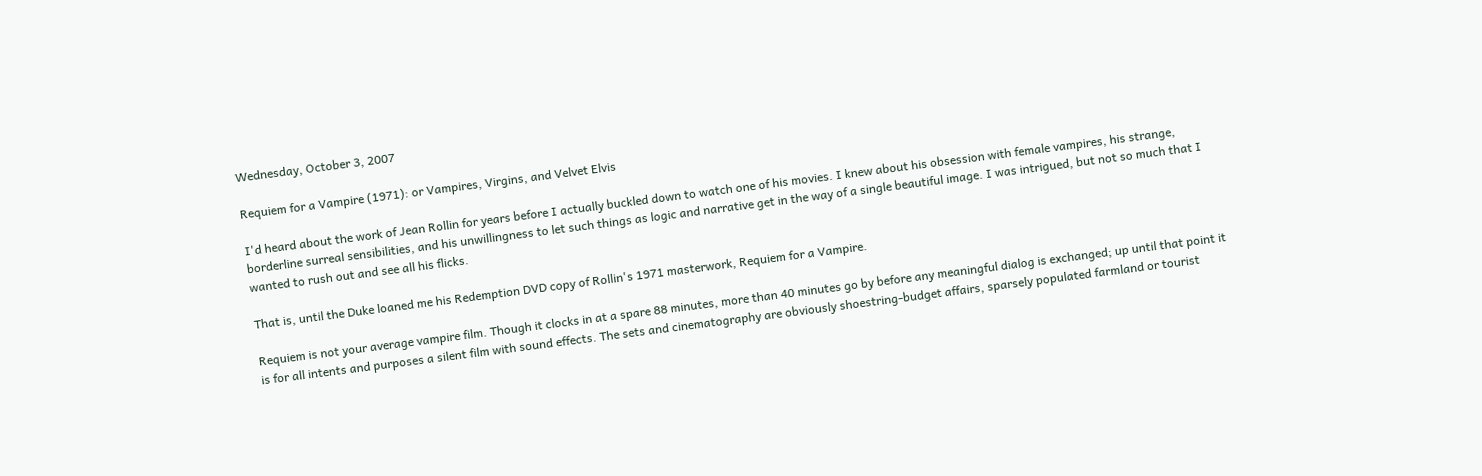Wednesday, October 3, 2007

Requiem for a Vampire (1971): or Vampires, Virgins, and Velvet Elvis

I'd heard about the work of Jean Rollin for years before I actually buckled down to watch one of his movies. I knew about his obsession with female vampires, his strange, borderline surreal sensibilities, and his unwillingness to let such things as logic and narrative get in the way of a single beautiful image. I was intrigued, but not so much that I wanted to rush out and see all his flicks.

That is, until the Duke loaned me his Redemption DVD copy of Rollin's 1971 masterwork, Requiem for a Vampire.

Requiem is not your average vampire film. Though it clocks in at a spare 88 minutes, more than 40 minutes go by before any meaningful dialog is exchanged; up until that point it is for all intents and purposes a silent film with sound effects. The sets and cinematography are obviously shoestring-budget affairs, sparsely populated farmland or tourist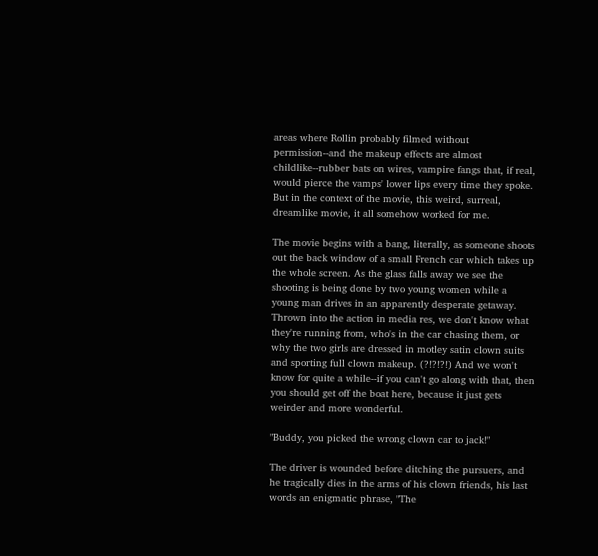areas where Rollin probably filmed without permission--and the makeup effects are almost childlike--rubber bats on wires, vampire fangs that, if real, would pierce the vamps' lower lips every time they spoke. But in the context of the movie, this weird, surreal, dreamlike movie, it all somehow worked for me.

The movie begins with a bang, literally, as someone shoots out the back window of a small French car which takes up the whole screen. As the glass falls away we see the shooting is being done by two young women while a young man drives in an apparently desperate getaway. Thrown into the action in media res, we don't know what they're running from, who's in the car chasing them, or why the two girls are dressed in motley satin clown suits and sporting full clown makeup. (?!?!?!) And we won't know for quite a while--if you can't go along with that, then you should get off the boat here, because it just gets weirder and more wonderful.

"Buddy, you picked the wrong clown car to jack!"

The driver is wounded before ditching the pursuers, and he tragically dies in the arms of his clown friends, his last words an enigmatic phrase, "The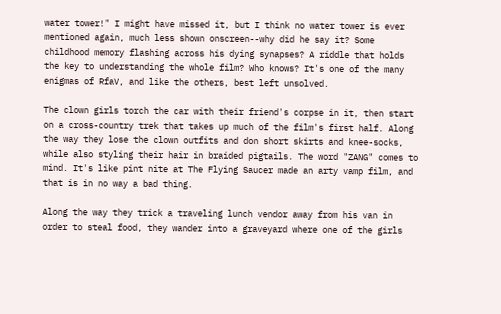water tower!" I might have missed it, but I think no water tower is ever mentioned again, much less shown onscreen--why did he say it? Some childhood memory flashing across his dying synapses? A riddle that holds the key to understanding the whole film? Who knows? It's one of the many enigmas of RfaV, and like the others, best left unsolved.

The clown girls torch the car with their friend's corpse in it, then start on a cross-country trek that takes up much of the film's first half. Along the way they lose the clown outfits and don short skirts and knee-socks, while also styling their hair in braided pigtails. The word "ZANG" comes to mind. It's like pint nite at The Flying Saucer made an arty vamp film, and that is in no way a bad thing.

Along the way they trick a traveling lunch vendor away from his van in order to steal food, they wander into a graveyard where one of the girls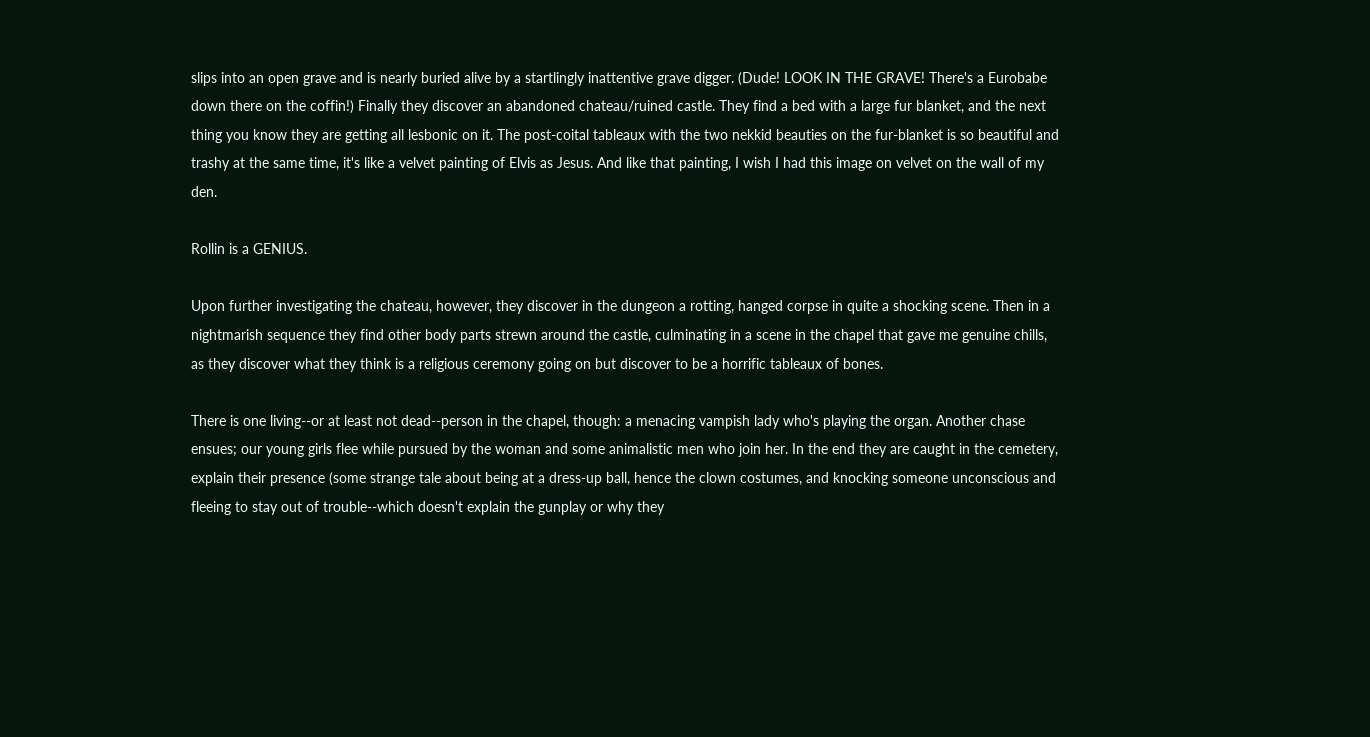slips into an open grave and is nearly buried alive by a startlingly inattentive grave digger. (Dude! LOOK IN THE GRAVE! There's a Eurobabe down there on the coffin!) Finally they discover an abandoned chateau/ruined castle. They find a bed with a large fur blanket, and the next thing you know they are getting all lesbonic on it. The post-coital tableaux with the two nekkid beauties on the fur-blanket is so beautiful and trashy at the same time, it's like a velvet painting of Elvis as Jesus. And like that painting, I wish I had this image on velvet on the wall of my den.

Rollin is a GENIUS.

Upon further investigating the chateau, however, they discover in the dungeon a rotting, hanged corpse in quite a shocking scene. Then in a nightmarish sequence they find other body parts strewn around the castle, culminating in a scene in the chapel that gave me genuine chills, as they discover what they think is a religious ceremony going on but discover to be a horrific tableaux of bones.

There is one living--or at least not dead--person in the chapel, though: a menacing vampish lady who's playing the organ. Another chase ensues; our young girls flee while pursued by the woman and some animalistic men who join her. In the end they are caught in the cemetery, explain their presence (some strange tale about being at a dress-up ball, hence the clown costumes, and knocking someone unconscious and fleeing to stay out of trouble--which doesn't explain the gunplay or why they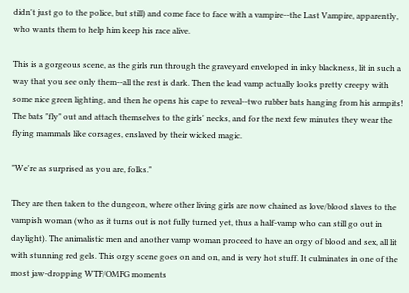didn't just go to the police, but still) and come face to face with a vampire--the Last Vampire, apparently, who wants them to help him keep his race alive.

This is a gorgeous scene, as the girls run through the graveyard enveloped in inky blackness, lit in such a way that you see only them--all the rest is dark. Then the lead vamp actually looks pretty creepy with some nice green lighting, and then he opens his cape to reveal--two rubber bats hanging from his armpits! The bats "fly" out and attach themselves to the girls' necks, and for the next few minutes they wear the flying mammals like corsages, enslaved by their wicked magic.

"We're as surprised as you are, folks."

They are then taken to the dungeon, where other living girls are now chained as love/blood slaves to the vampish woman (who as it turns out is not fully turned yet, thus a half-vamp who can still go out in daylight). The animalistic men and another vamp woman proceed to have an orgy of blood and sex, all lit with stunning red gels. This orgy scene goes on and on, and is very hot stuff. It culminates in one of the most jaw-dropping WTF/OMFG moments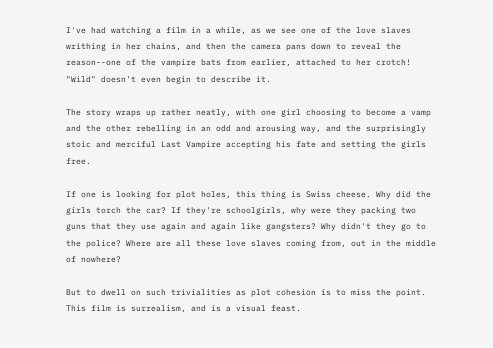I've had watching a film in a while, as we see one of the love slaves writhing in her chains, and then the camera pans down to reveal the reason--one of the vampire bats from earlier, attached to her crotch! "Wild" doesn't even begin to describe it.

The story wraps up rather neatly, with one girl choosing to become a vamp and the other rebelling in an odd and arousing way, and the surprisingly stoic and merciful Last Vampire accepting his fate and setting the girls free.

If one is looking for plot holes, this thing is Swiss cheese. Why did the girls torch the car? If they're schoolgirls, why were they packing two guns that they use again and again like gangsters? Why didn't they go to the police? Where are all these love slaves coming from, out in the middle of nowhere?

But to dwell on such trivialities as plot cohesion is to miss the point. This film is surrealism, and is a visual feast.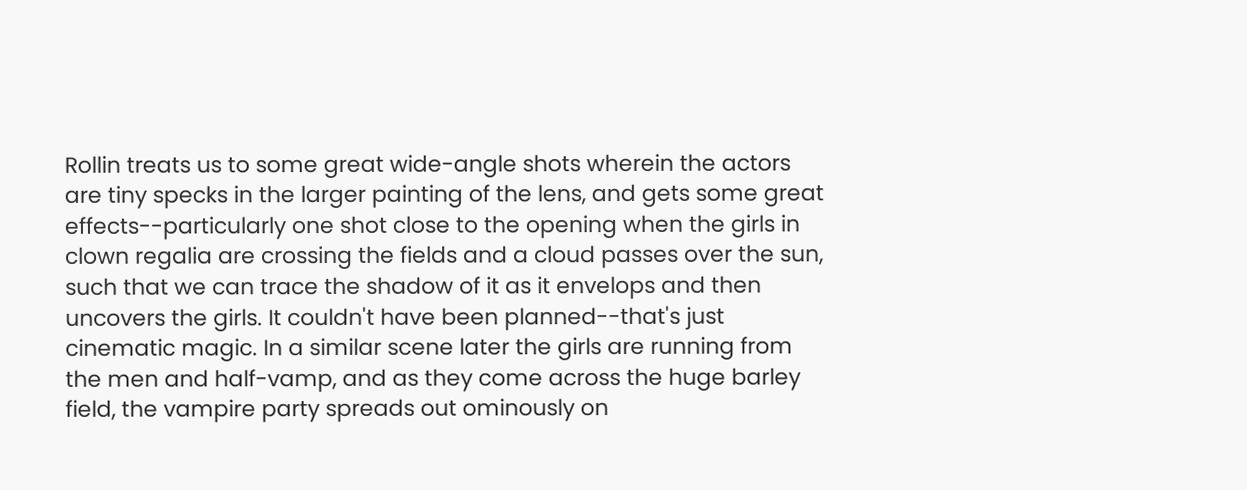Rollin treats us to some great wide-angle shots wherein the actors are tiny specks in the larger painting of the lens, and gets some great effects--particularly one shot close to the opening when the girls in clown regalia are crossing the fields and a cloud passes over the sun, such that we can trace the shadow of it as it envelops and then uncovers the girls. It couldn't have been planned--that's just cinematic magic. In a similar scene later the girls are running from the men and half-vamp, and as they come across the huge barley field, the vampire party spreads out ominously on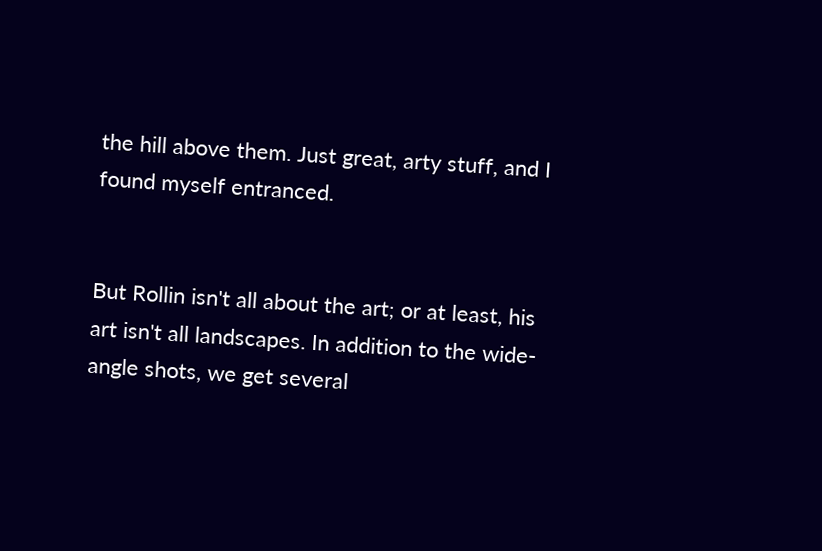the hill above them. Just great, arty stuff, and I found myself entranced.


But Rollin isn't all about the art; or at least, his art isn't all landscapes. In addition to the wide-angle shots, we get several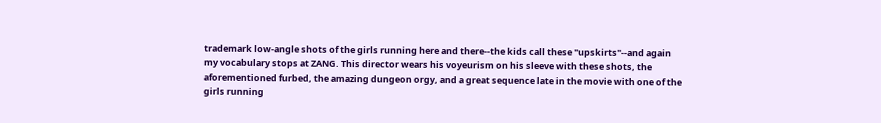trademark low-angle shots of the girls running here and there--the kids call these "upskirts"--and again my vocabulary stops at ZANG. This director wears his voyeurism on his sleeve with these shots, the aforementioned furbed, the amazing dungeon orgy, and a great sequence late in the movie with one of the girls running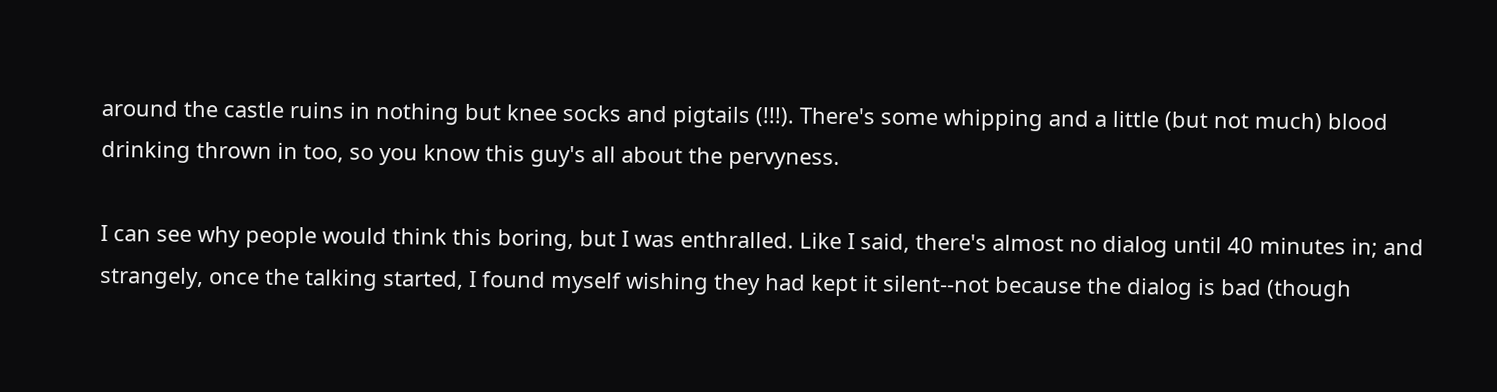around the castle ruins in nothing but knee socks and pigtails (!!!). There's some whipping and a little (but not much) blood drinking thrown in too, so you know this guy's all about the pervyness.

I can see why people would think this boring, but I was enthralled. Like I said, there's almost no dialog until 40 minutes in; and strangely, once the talking started, I found myself wishing they had kept it silent--not because the dialog is bad (though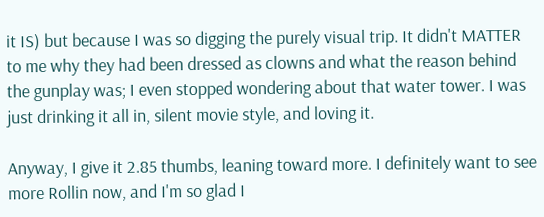it IS) but because I was so digging the purely visual trip. It didn't MATTER to me why they had been dressed as clowns and what the reason behind the gunplay was; I even stopped wondering about that water tower. I was just drinking it all in, silent movie style, and loving it.

Anyway, I give it 2.85 thumbs, leaning toward more. I definitely want to see more Rollin now, and I'm so glad I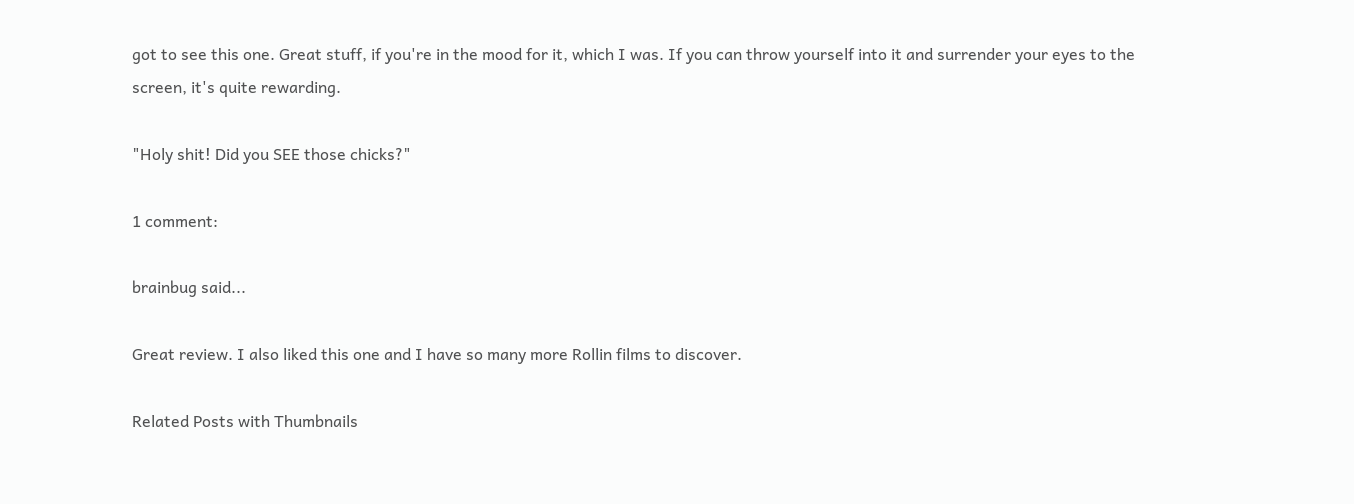got to see this one. Great stuff, if you're in the mood for it, which I was. If you can throw yourself into it and surrender your eyes to the screen, it's quite rewarding.

"Holy shit! Did you SEE those chicks?"

1 comment:

brainbug said...

Great review. I also liked this one and I have so many more Rollin films to discover.

Related Posts with Thumbnails